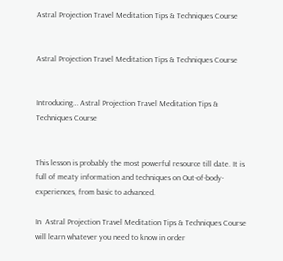Astral Projection Travel Meditation Tips & Techniques Course


Astral Projection Travel Meditation Tips & Techniques Course


Introducing… Astral Projection Travel Meditation Tips & Techniques Course


This lesson is probably the most powerful resource till date. It is full of meaty information and techniques on Out-of-body-experiences, from basic to advanced.

In  Astral Projection Travel Meditation Tips & Techniques Course will learn whatever you need to know in order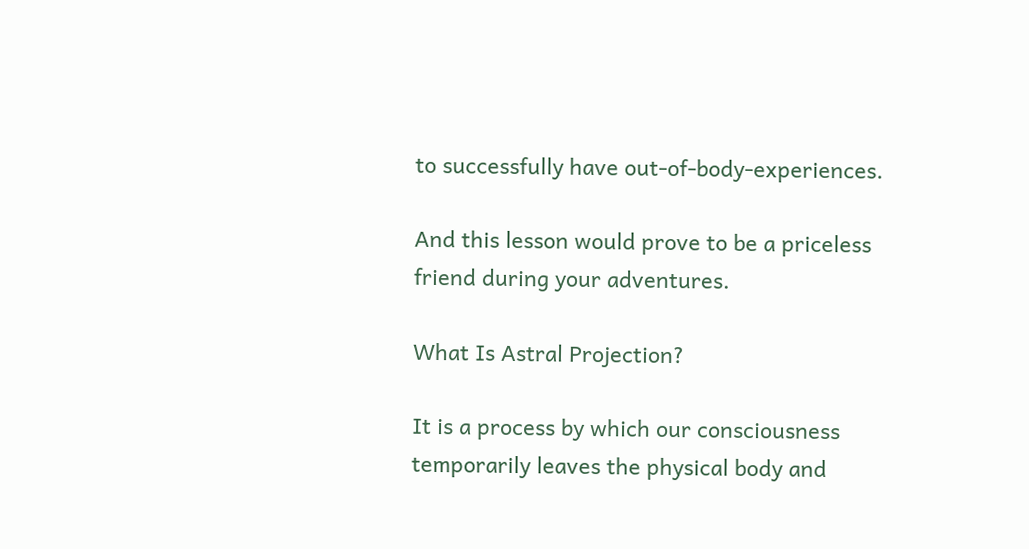to successfully have out-of-body-experiences.

And this lesson would prove to be a priceless friend during your adventures.

What Is Astral Projection?

It is a process by which our consciousness temporarily leaves the physical body and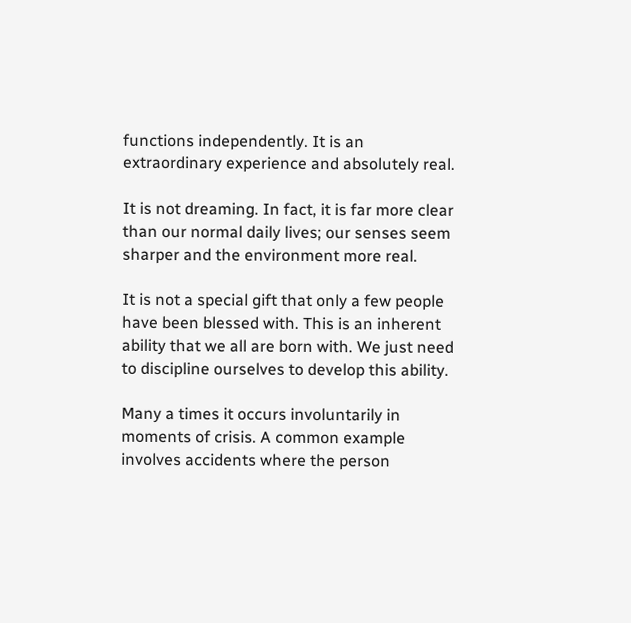functions independently. It is an extraordinary experience and absolutely real.

It is not dreaming. In fact, it is far more clear than our normal daily lives; our senses seem sharper and the environment more real.

It is not a special gift that only a few people have been blessed with. This is an inherent ability that we all are born with. We just need to discipline ourselves to develop this ability.

Many a times it occurs involuntarily in moments of crisis. A common example involves accidents where the person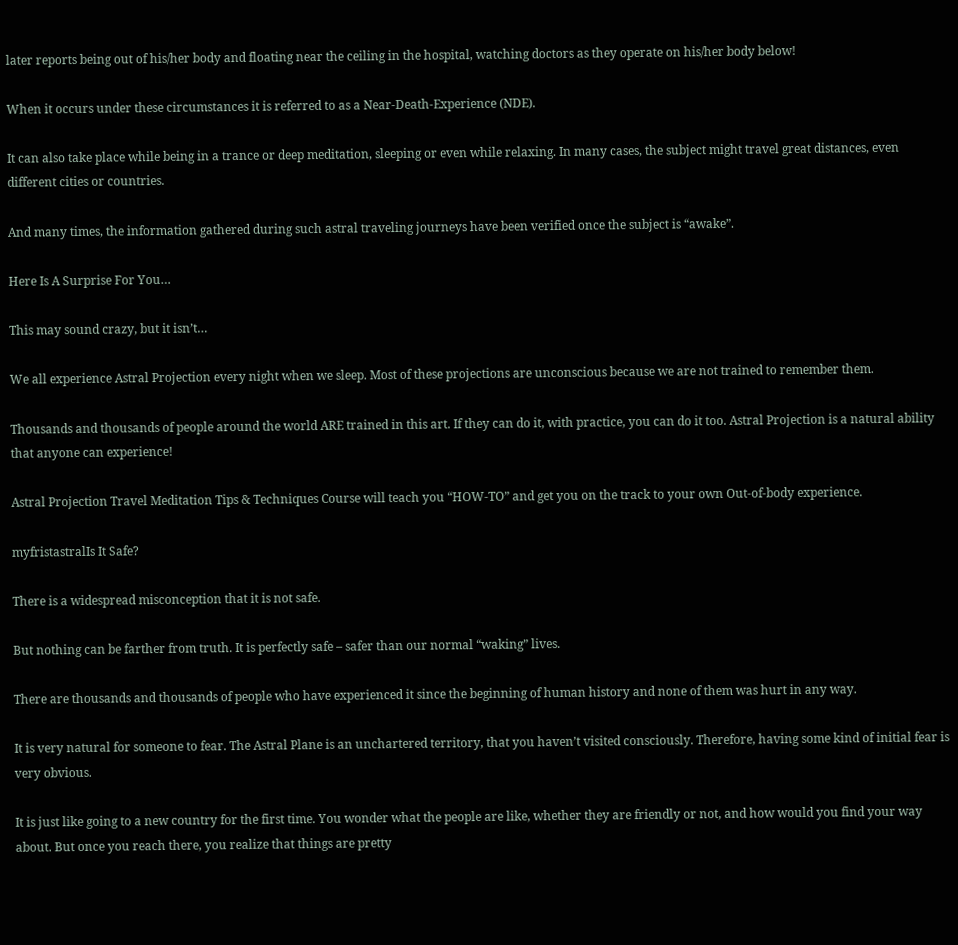later reports being out of his/her body and floating near the ceiling in the hospital, watching doctors as they operate on his/her body below!

When it occurs under these circumstances it is referred to as a Near-Death-Experience (NDE).

It can also take place while being in a trance or deep meditation, sleeping or even while relaxing. In many cases, the subject might travel great distances, even different cities or countries.

And many times, the information gathered during such astral traveling journeys have been verified once the subject is “awake”.

Here Is A Surprise For You…

This may sound crazy, but it isn’t…

We all experience Astral Projection every night when we sleep. Most of these projections are unconscious because we are not trained to remember them.

Thousands and thousands of people around the world ARE trained in this art. If they can do it, with practice, you can do it too. Astral Projection is a natural ability that anyone can experience!

Astral Projection Travel Meditation Tips & Techniques Course will teach you “HOW-TO” and get you on the track to your own Out-of-body experience.

myfristastralIs It Safe?

There is a widespread misconception that it is not safe.

But nothing can be farther from truth. It is perfectly safe – safer than our normal “waking” lives.

There are thousands and thousands of people who have experienced it since the beginning of human history and none of them was hurt in any way.

It is very natural for someone to fear. The Astral Plane is an unchartered territory, that you haven’t visited consciously. Therefore, having some kind of initial fear is very obvious.

It is just like going to a new country for the first time. You wonder what the people are like, whether they are friendly or not, and how would you find your way about. But once you reach there, you realize that things are pretty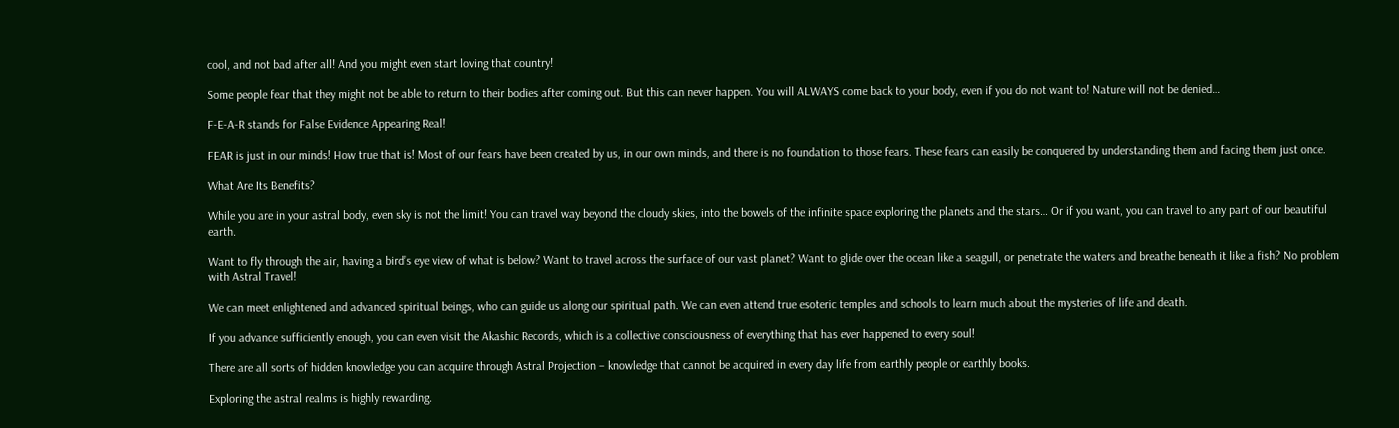cool, and not bad after all! And you might even start loving that country!

Some people fear that they might not be able to return to their bodies after coming out. But this can never happen. You will ALWAYS come back to your body, even if you do not want to! Nature will not be denied…

F-E-A-R stands for False Evidence Appearing Real!

FEAR is just in our minds! How true that is! Most of our fears have been created by us, in our own minds, and there is no foundation to those fears. These fears can easily be conquered by understanding them and facing them just once.

What Are Its Benefits?

While you are in your astral body, even sky is not the limit! You can travel way beyond the cloudy skies, into the bowels of the infinite space exploring the planets and the stars… Or if you want, you can travel to any part of our beautiful earth.

Want to fly through the air, having a bird’s eye view of what is below? Want to travel across the surface of our vast planet? Want to glide over the ocean like a seagull, or penetrate the waters and breathe beneath it like a fish? No problem with Astral Travel!

We can meet enlightened and advanced spiritual beings, who can guide us along our spiritual path. We can even attend true esoteric temples and schools to learn much about the mysteries of life and death.

If you advance sufficiently enough, you can even visit the Akashic Records, which is a collective consciousness of everything that has ever happened to every soul!

There are all sorts of hidden knowledge you can acquire through Astral Projection – knowledge that cannot be acquired in every day life from earthly people or earthly books.

Exploring the astral realms is highly rewarding.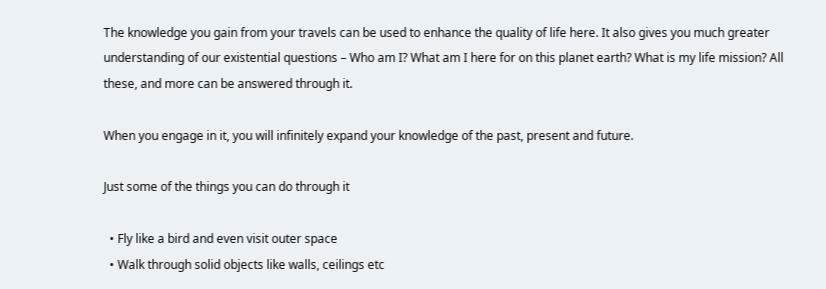The knowledge you gain from your travels can be used to enhance the quality of life here. It also gives you much greater understanding of our existential questions – Who am I? What am I here for on this planet earth? What is my life mission? All these, and more can be answered through it.

When you engage in it, you will infinitely expand your knowledge of the past, present and future.

Just some of the things you can do through it

  • Fly like a bird and even visit outer space
  • Walk through solid objects like walls, ceilings etc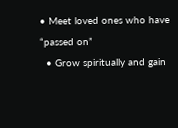• Meet loved ones who have “passed on”
  • Grow spiritually and gain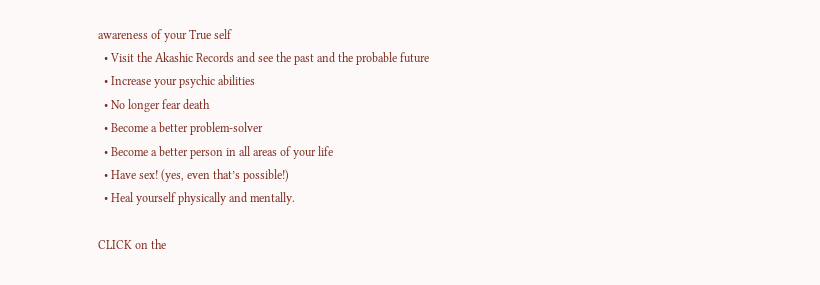awareness of your True self
  • Visit the Akashic Records and see the past and the probable future
  • Increase your psychic abilities
  • No longer fear death
  • Become a better problem-solver
  • Become a better person in all areas of your life
  • Have sex! (yes, even that’s possible!)
  • Heal yourself physically and mentally.

CLICK on the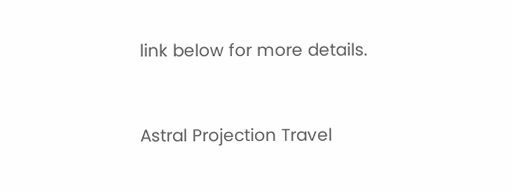link below for more details.


Astral Projection Travel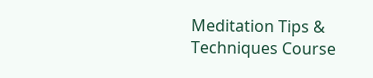Meditation Tips & Techniques Course